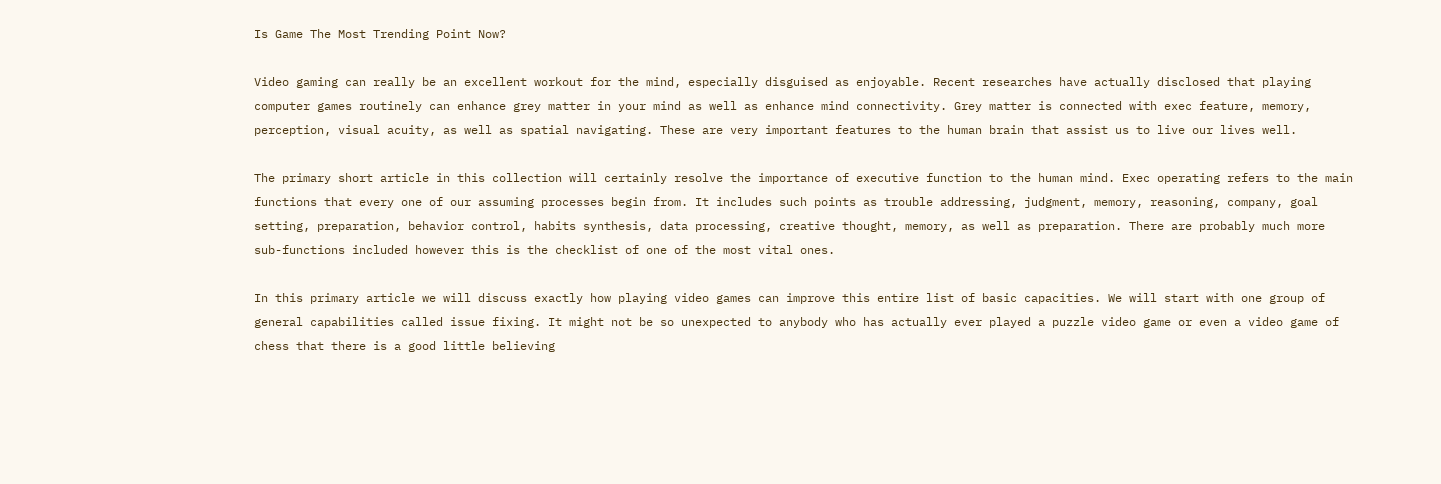Is Game The Most Trending Point Now?

Video gaming can really be an excellent workout for the mind, especially disguised as enjoyable. Recent researches have actually disclosed that playing computer games routinely can enhance grey matter in your mind as well as enhance mind connectivity. Grey matter is connected with exec feature, memory, perception, visual acuity, as well as spatial navigating. These are very important features to the human brain that assist us to live our lives well.

The primary short article in this collection will certainly resolve the importance of executive function to the human mind. Exec operating refers to the main functions that every one of our assuming processes begin from. It includes such points as trouble addressing, judgment, memory, reasoning, company, goal setting, preparation, behavior control, habits synthesis, data processing, creative thought, memory, as well as preparation. There are probably much more sub-functions included however this is the checklist of one of the most vital ones.

In this primary article we will discuss exactly how playing video games can improve this entire list of basic capacities. We will start with one group of general capabilities called issue fixing. It might not be so unexpected to anybody who has actually ever played a puzzle video game or even a video game of chess that there is a good little believing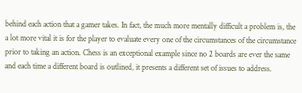behind each action that a gamer takes. In fact, the much more mentally difficult a problem is, the a lot more vital it is for the player to evaluate every one of the circumstances of the circumstance prior to taking an action. Chess is an exceptional example since no 2 boards are ever the same and each time a different board is outlined, it presents a different set of issues to address.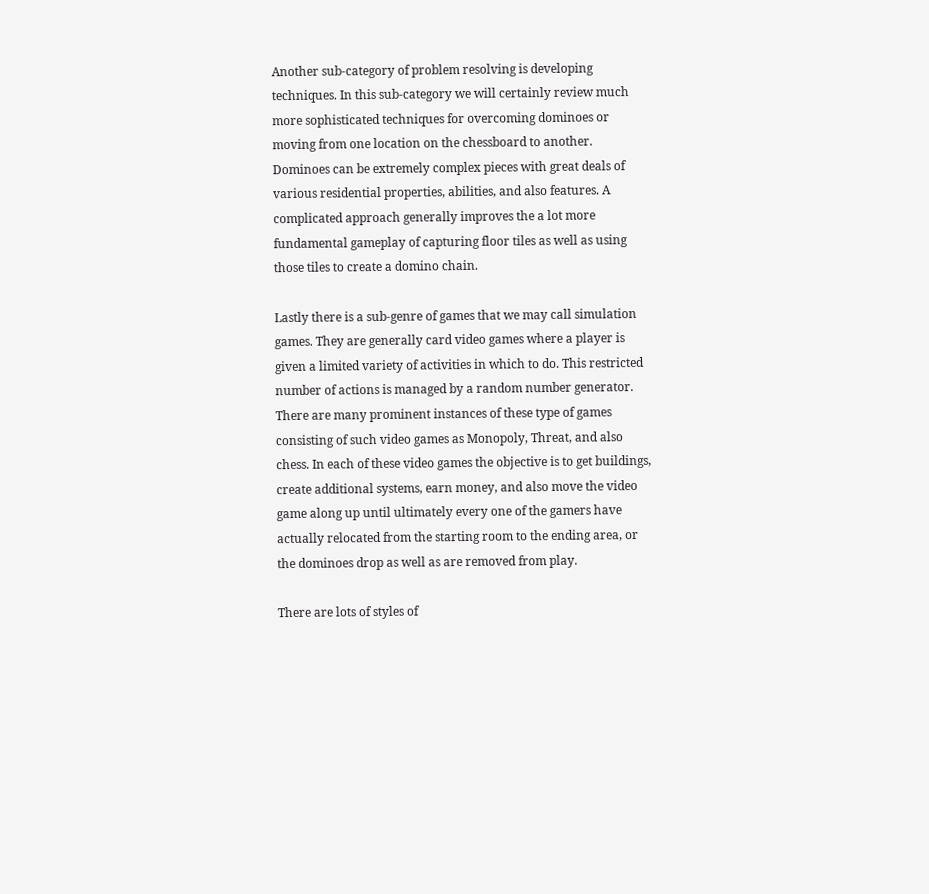Another sub-category of problem resolving is developing techniques. In this sub-category we will certainly review much more sophisticated techniques for overcoming dominoes or moving from one location on the chessboard to another. Dominoes can be extremely complex pieces with great deals of various residential properties, abilities, and also features. A complicated approach generally improves the a lot more fundamental gameplay of capturing floor tiles as well as using those tiles to create a domino chain.

Lastly there is a sub-genre of games that we may call simulation games. They are generally card video games where a player is given a limited variety of activities in which to do. This restricted number of actions is managed by a random number generator. There are many prominent instances of these type of games consisting of such video games as Monopoly, Threat, and also chess. In each of these video games the objective is to get buildings, create additional systems, earn money, and also move the video game along up until ultimately every one of the gamers have actually relocated from the starting room to the ending area, or the dominoes drop as well as are removed from play.

There are lots of styles of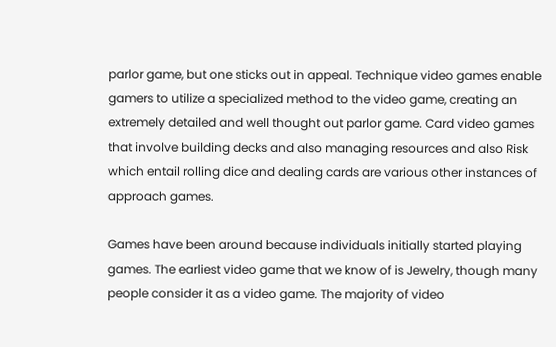parlor game, but one sticks out in appeal. Technique video games enable gamers to utilize a specialized method to the video game, creating an extremely detailed and well thought out parlor game. Card video games that involve building decks and also managing resources and also Risk which entail rolling dice and dealing cards are various other instances of approach games.

Games have been around because individuals initially started playing games. The earliest video game that we know of is Jewelry, though many people consider it as a video game. The majority of video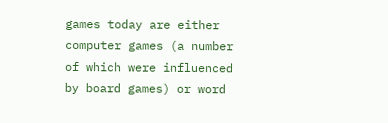games today are either computer games (a number of which were influenced by board games) or word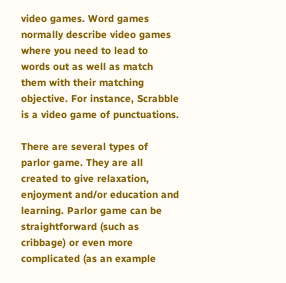video games. Word games normally describe video games where you need to lead to words out as well as match them with their matching objective. For instance, Scrabble is a video game of punctuations.

There are several types of parlor game. They are all created to give relaxation, enjoyment and/or education and learning. Parlor game can be straightforward (such as cribbage) or even more complicated (as an example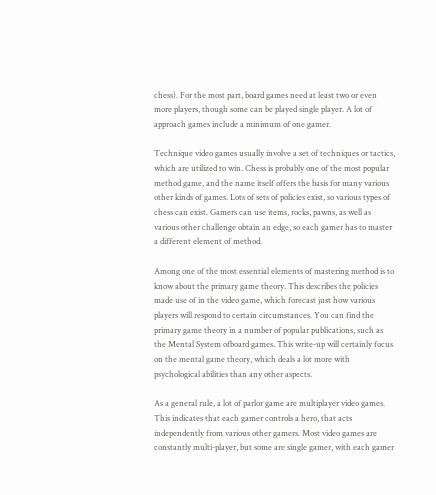chess). For the most part, board games need at least two or even more players, though some can be played single player. A lot of approach games include a minimum of one gamer.

Technique video games usually involve a set of techniques or tactics, which are utilized to win. Chess is probably one of the most popular method game, and the name itself offers the basis for many various other kinds of games. Lots of sets of policies exist, so various types of chess can exist. Gamers can use items, rocks, pawns, as well as various other challenge obtain an edge, so each gamer has to master a different element of method.

Among one of the most essential elements of mastering method is to know about the primary game theory. This describes the policies made use of in the video game, which forecast just how various players will respond to certain circumstances. You can find the primary game theory in a number of popular publications, such as the Mental System ofboard games. This write-up will certainly focus on the mental game theory, which deals a lot more with psychological abilities than any other aspects.

As a general rule, a lot of parlor game are multiplayer video games. This indicates that each gamer controls a hero, that acts independently from various other gamers. Most video games are constantly multi-player, but some are single gamer, with each gamer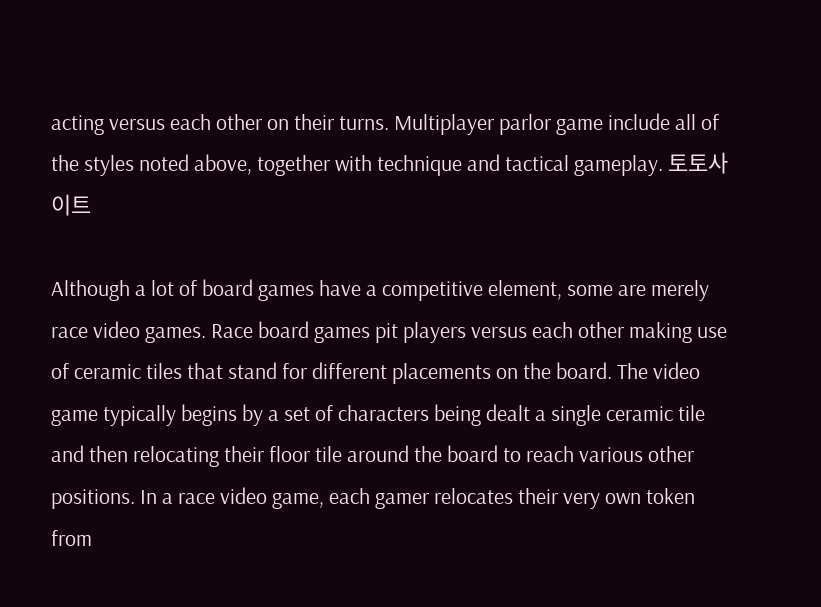acting versus each other on their turns. Multiplayer parlor game include all of the styles noted above, together with technique and tactical gameplay. 토토사이트

Although a lot of board games have a competitive element, some are merely race video games. Race board games pit players versus each other making use of ceramic tiles that stand for different placements on the board. The video game typically begins by a set of characters being dealt a single ceramic tile and then relocating their floor tile around the board to reach various other positions. In a race video game, each gamer relocates their very own token from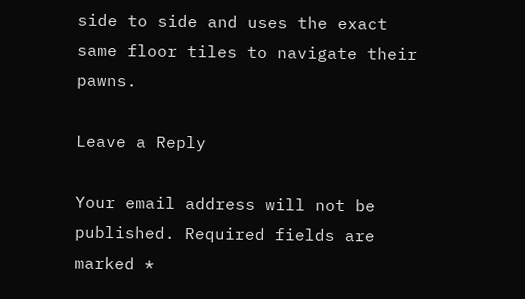side to side and uses the exact same floor tiles to navigate their pawns.

Leave a Reply

Your email address will not be published. Required fields are marked *